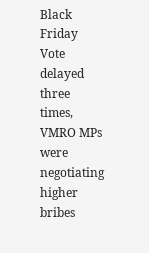Black Friday Vote delayed three times, VMRO MPs were negotiating higher bribes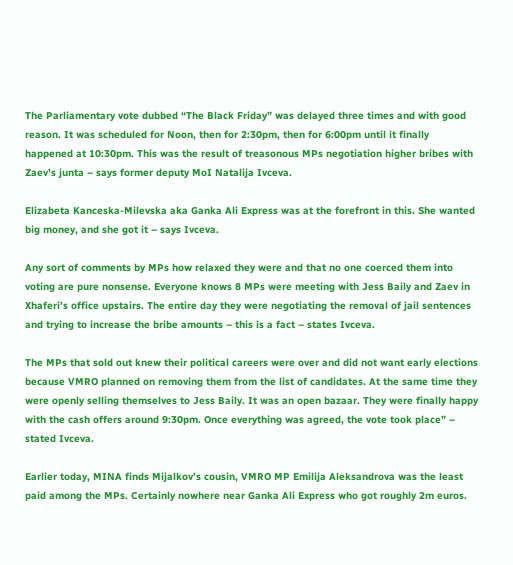The Parliamentary vote dubbed “The Black Friday” was delayed three times and with good reason. It was scheduled for Noon, then for 2:30pm, then for 6:00pm until it finally happened at 10:30pm. This was the result of treasonous MPs negotiation higher bribes with Zaev’s junta – says former deputy MoI Natalija Ivceva.

Elizabeta Kanceska-Milevska aka Ganka Ali Express was at the forefront in this. She wanted big money, and she got it – says Ivceva.

Any sort of comments by MPs how relaxed they were and that no one coerced them into voting are pure nonsense. Everyone knows 8 MPs were meeting with Jess Baily and Zaev in Xhaferi’s office upstairs. The entire day they were negotiating the removal of jail sentences and trying to increase the bribe amounts – this is a fact – states Ivceva.

The MPs that sold out knew their political careers were over and did not want early elections because VMRO planned on removing them from the list of candidates. At the same time they were openly selling themselves to Jess Baily. It was an open bazaar. They were finally happy with the cash offers around 9:30pm. Once everything was agreed, the vote took place” – stated Ivceva.

Earlier today, MINA finds Mijalkov’s cousin, VMRO MP Emilija Aleksandrova was the least paid among the MPs. Certainly nowhere near Ganka Ali Express who got roughly 2m euros.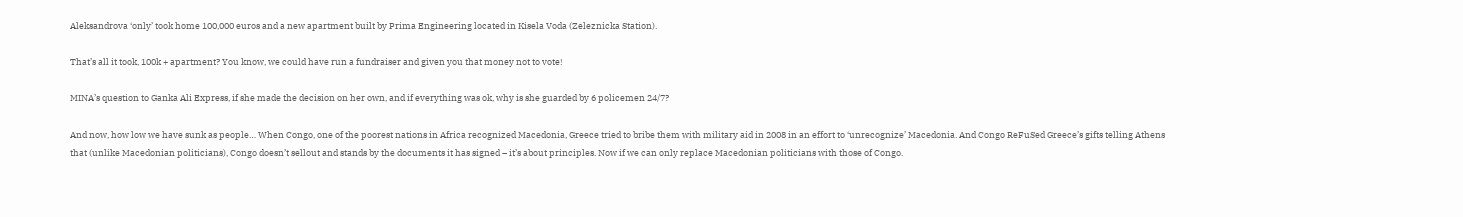Aleksandrova ‘only’ took home 100,000 euros and a new apartment built by Prima Engineering located in Kisela Voda (Zeleznicka Station).

That’s all it took, 100k + apartment? You know, we could have run a fundraiser and given you that money not to vote!

MINA’s question to Ganka Ali Express, if she made the decision on her own, and if everything was ok, why is she guarded by 6 policemen 24/7?

And now, how low we have sunk as people… When Congo, one of the poorest nations in Africa recognized Macedonia, Greece tried to bribe them with military aid in 2008 in an effort to ‘unrecognize’ Macedonia. And Congo ReFuSed Greece’s gifts telling Athens that (unlike Macedonian politicians), Congo doesn’t sellout and stands by the documents it has signed – it’s about principles. Now if we can only replace Macedonian politicians with those of Congo.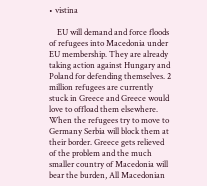• vistina

    EU will demand and force floods of refugees into Macedonia under EU membership. They are already taking action against Hungary and Poland for defending themselves. 2 million refugees are currently stuck in Greece and Greece would love to offload them elsewhere. When the refugees try to move to Germany Serbia will block them at their border. Greece gets relieved of the problem and the much smaller country of Macedonia will bear the burden, All Macedonian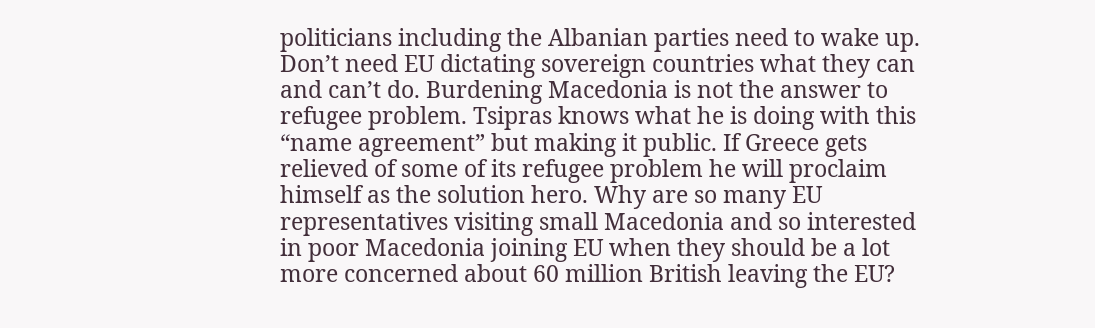politicians including the Albanian parties need to wake up. Don’t need EU dictating sovereign countries what they can and can’t do. Burdening Macedonia is not the answer to refugee problem. Tsipras knows what he is doing with this “name agreement” but making it public. If Greece gets relieved of some of its refugee problem he will proclaim himself as the solution hero. Why are so many EU representatives visiting small Macedonia and so interested in poor Macedonia joining EU when they should be a lot more concerned about 60 million British leaving the EU?